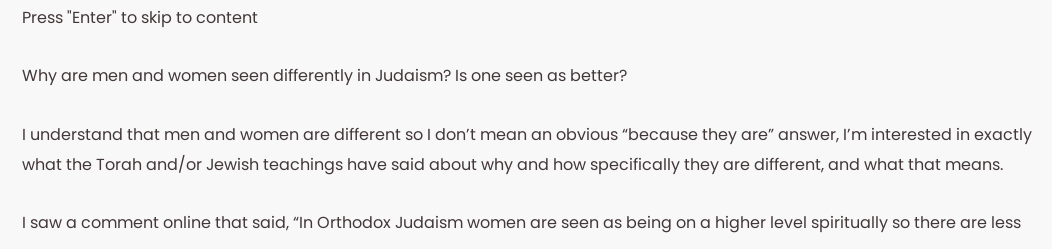Press "Enter" to skip to content

Why are men and women seen differently in Judaism? Is one seen as better?

I understand that men and women are different so I don’t mean an obvious “because they are” answer, I’m interested in exactly what the Torah and/or Jewish teachings have said about why and how specifically they are different, and what that means.

I saw a comment online that said, “In Orthodox Judaism women are seen as being on a higher level spiritually so there are less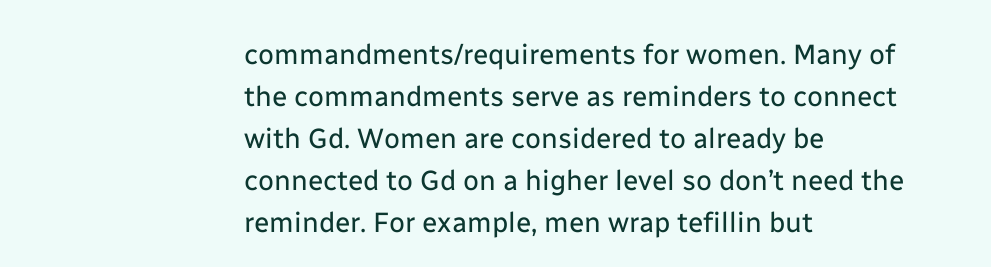commandments/requirements for women. Many of the commandments serve as reminders to connect with Gd. Women are considered to already be connected to Gd on a higher level so don’t need the reminder. For example, men wrap tefillin but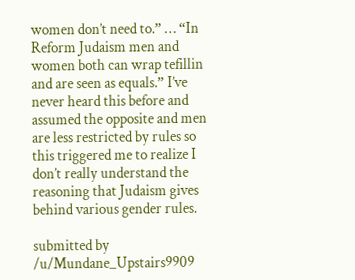women don’t need to.” … “In Reform Judaism men and women both can wrap tefillin and are seen as equals.” I’ve never heard this before and assumed the opposite and men are less restricted by rules so this triggered me to realize I don’t really understand the reasoning that Judaism gives behind various gender rules.

submitted by /u/Mundane_Upstairs9909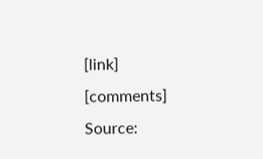[link] [comments]
Source: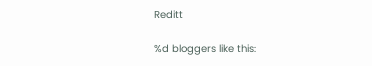Reditt

%d bloggers like this: